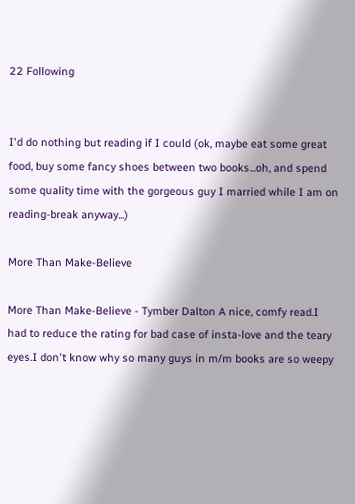22 Following


I'd do nothing but reading if I could (ok, maybe eat some great food, buy some fancy shoes between two books...oh, and spend some quality time with the gorgeous guy I married while I am on reading-break anyway...)

More Than Make-Believe

More Than Make-Believe - Tymber Dalton A nice, comfy read.I had to reduce the rating for bad case of insta-love and the teary eyes.I don't know why so many guys in m/m books are so weepy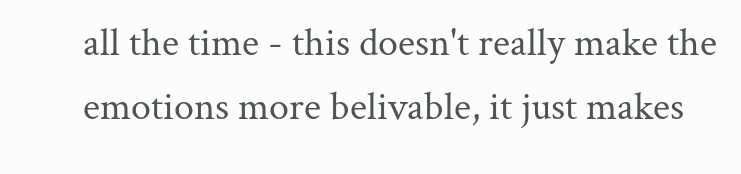all the time - this doesn't really make the emotions more belivable, it just makes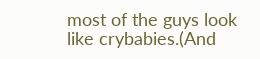most of the guys look like crybabies.(And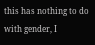this has nothing to do with gender, I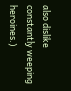also dislike constantly weeping heroines.)